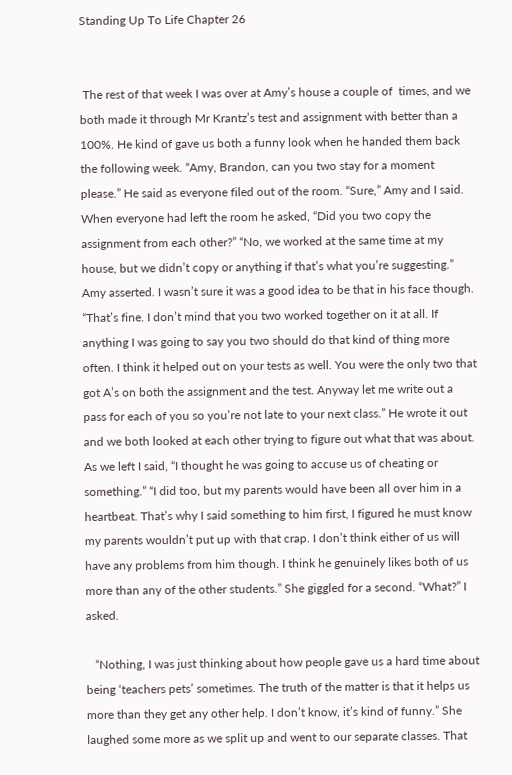Standing Up To Life Chapter 26


 The rest of that week I was over at Amy’s house a couple of  times, and we both made it through Mr Krantz’s test and assignment with better than a 100%. He kind of gave us both a funny look when he handed them back the following week. “Amy, Brandon, can you two stay for a moment please.” He said as everyone filed out of the room. “Sure,” Amy and I said. When everyone had left the room he asked, “Did you two copy the assignment from each other?” “No, we worked at the same time at my house, but we didn’t copy or anything if that’s what you’re suggesting.” Amy asserted. I wasn’t sure it was a good idea to be that in his face though. “That’s fine. I don’t mind that you two worked together on it at all. If anything I was going to say you two should do that kind of thing more often. I think it helped out on your tests as well. You were the only two that got A’s on both the assignment and the test. Anyway let me write out a pass for each of you so you’re not late to your next class.” He wrote it out and we both looked at each other trying to figure out what that was about. As we left I said, “I thought he was going to accuse us of cheating or something.” “I did too, but my parents would have been all over him in a heartbeat. That’s why I said something to him first, I figured he must know my parents wouldn’t put up with that crap. I don’t think either of us will have any problems from him though. I think he genuinely likes both of us more than any of the other students.” She giggled for a second. “What?” I asked.

   “Nothing, I was just thinking about how people gave us a hard time about being ‘teachers pets’ sometimes. The truth of the matter is that it helps us more than they get any other help. I don’t know, it’s kind of funny.” She laughed some more as we split up and went to our separate classes. That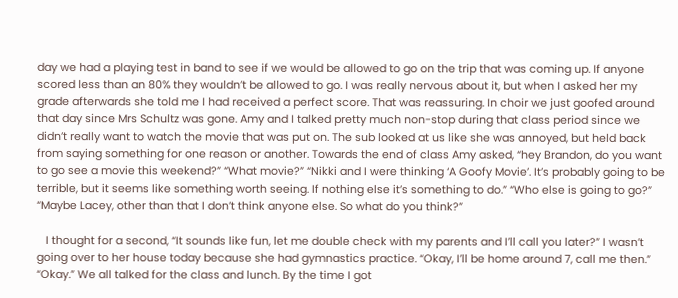day we had a playing test in band to see if we would be allowed to go on the trip that was coming up. If anyone scored less than an 80% they wouldn’t be allowed to go. I was really nervous about it, but when I asked her my grade afterwards she told me I had received a perfect score. That was reassuring. In choir we just goofed around that day since Mrs Schultz was gone. Amy and I talked pretty much non-stop during that class period since we didn’t really want to watch the movie that was put on. The sub looked at us like she was annoyed, but held back from saying something for one reason or another. Towards the end of class Amy asked, “hey Brandon, do you want to go see a movie this weekend?” “What movie?” “Nikki and I were thinking ‘A Goofy Movie’. It’s probably going to be terrible, but it seems like something worth seeing. If nothing else it’s something to do.” “Who else is going to go?” “Maybe Lacey, other than that I don’t think anyone else. So what do you think?”

   I thought for a second, “It sounds like fun, let me double check with my parents and I’ll call you later?” I wasn’t going over to her house today because she had gymnastics practice. “Okay, I’ll be home around 7, call me then.” “Okay.” We all talked for the class and lunch. By the time I got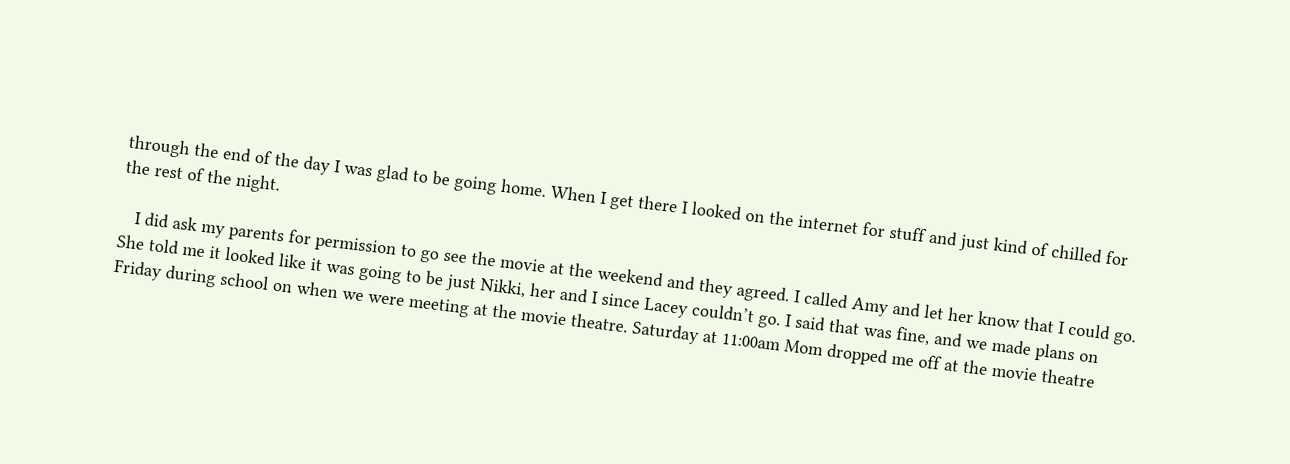through the end of the day I was glad to be going home. When I get there I looked on the internet for stuff and just kind of chilled for the rest of the night.

   I did ask my parents for permission to go see the movie at the weekend and they agreed. I called Amy and let her know that I could go. She told me it looked like it was going to be just Nikki, her and I since Lacey couldn’t go. I said that was fine, and we made plans on Friday during school on when we were meeting at the movie theatre. Saturday at 11:00am Mom dropped me off at the movie theatre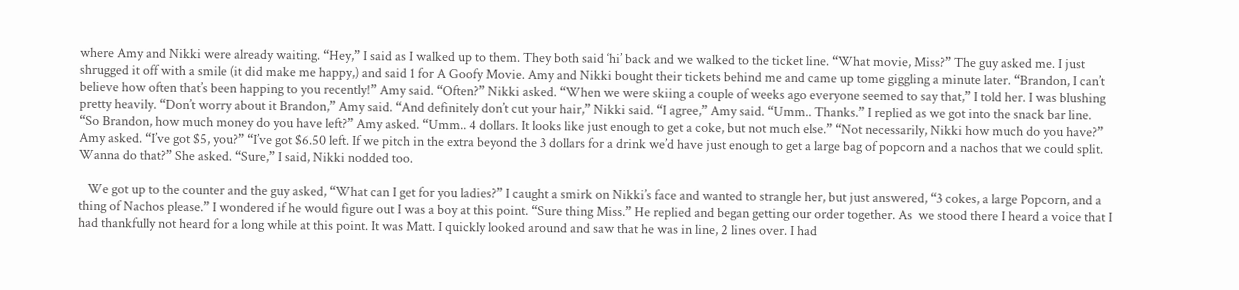where Amy and Nikki were already waiting. “Hey,” I said as I walked up to them. They both said ‘hi’ back and we walked to the ticket line. “What movie, Miss?” The guy asked me. I just shrugged it off with a smile (it did make me happy,) and said 1 for A Goofy Movie. Amy and Nikki bought their tickets behind me and came up tome giggling a minute later. “Brandon, I can’t believe how often that’s been happing to you recently!” Amy said. “Often?” Nikki asked. “When we were skiing a couple of weeks ago everyone seemed to say that,” I told her. I was blushing pretty heavily. “Don’t worry about it Brandon,” Amy said. “And definitely don’t cut your hair,” Nikki said. “I agree,” Amy said. “Umm.. Thanks.” I replied as we got into the snack bar line. “So Brandon, how much money do you have left?” Amy asked. “Umm.. 4 dollars. It looks like just enough to get a coke, but not much else.” “Not necessarily, Nikki how much do you have?” Amy asked. “I’ve got $5, you?” “I’ve got $6.50 left. If we pitch in the extra beyond the 3 dollars for a drink we’d have just enough to get a large bag of popcorn and a nachos that we could split. Wanna do that?” She asked. “Sure,” I said, Nikki nodded too.

   We got up to the counter and the guy asked, “What can I get for you ladies?” I caught a smirk on Nikki’s face and wanted to strangle her, but just answered, “3 cokes, a large Popcorn, and a thing of Nachos please.” I wondered if he would figure out I was a boy at this point. “Sure thing Miss.” He replied and began getting our order together. As  we stood there I heard a voice that I had thankfully not heard for a long while at this point. It was Matt. I quickly looked around and saw that he was in line, 2 lines over. I had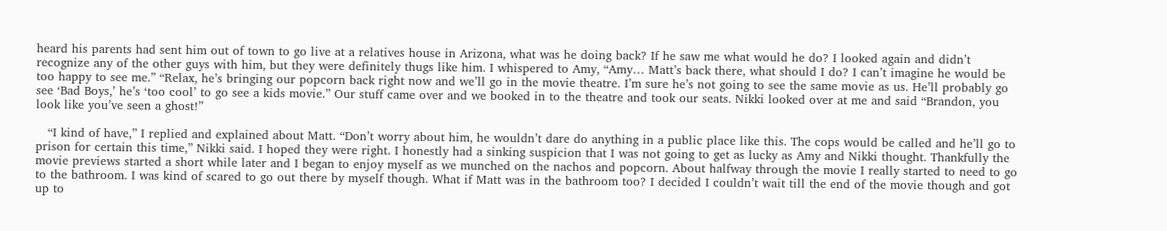heard his parents had sent him out of town to go live at a relatives house in Arizona, what was he doing back? If he saw me what would he do? I looked again and didn’t recognize any of the other guys with him, but they were definitely thugs like him. I whispered to Amy, “Amy… Matt’s back there, what should I do? I can’t imagine he would be too happy to see me.” “Relax, he’s bringing our popcorn back right now and we’ll go in the movie theatre. I’m sure he’s not going to see the same movie as us. He’ll probably go see ‘Bad Boys,’ he’s ‘too cool’ to go see a kids movie.” Our stuff came over and we booked in to the theatre and took our seats. Nikki looked over at me and said “Brandon, you look like you’ve seen a ghost!”

   “I kind of have,” I replied and explained about Matt. “Don’t worry about him, he wouldn’t dare do anything in a public place like this. The cops would be called and he’ll go to prison for certain this time,” Nikki said. I hoped they were right. I honestly had a sinking suspicion that I was not going to get as lucky as Amy and Nikki thought. Thankfully the movie previews started a short while later and I began to enjoy myself as we munched on the nachos and popcorn. About halfway through the movie I really started to need to go to the bathroom. I was kind of scared to go out there by myself though. What if Matt was in the bathroom too? I decided I couldn’t wait till the end of the movie though and got up to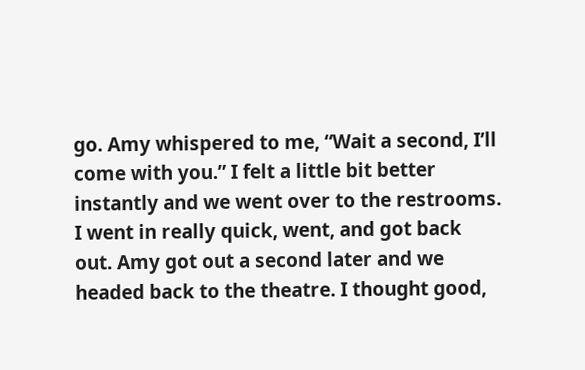go. Amy whispered to me, “Wait a second, I’ll come with you.” I felt a little bit better instantly and we went over to the restrooms. I went in really quick, went, and got back out. Amy got out a second later and we headed back to the theatre. I thought good,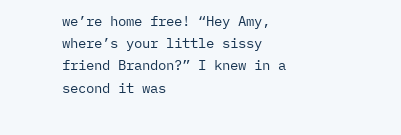we’re home free! “Hey Amy, where’s your little sissy friend Brandon?” I knew in a second it was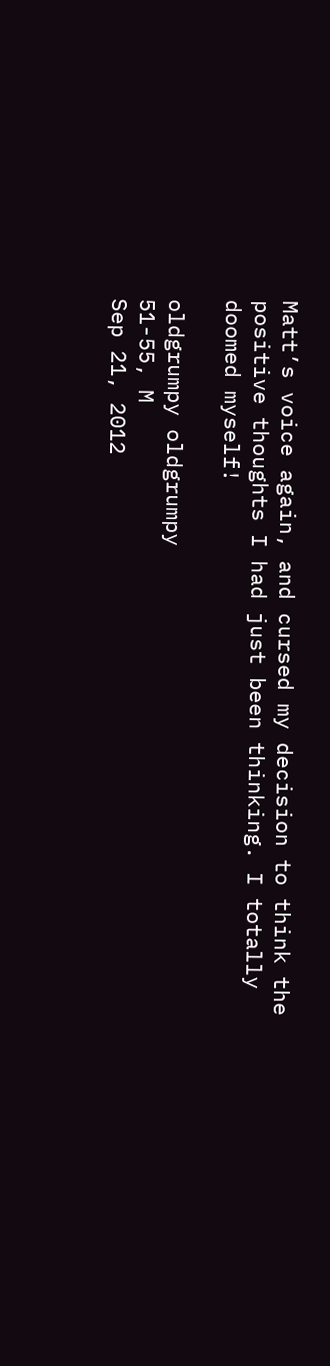Matt’s voice again, and cursed my decision to think the positive thoughts I had just been thinking. I totally doomed myself!

oldgrumpy oldgrumpy
51-55, M
Sep 21, 2012